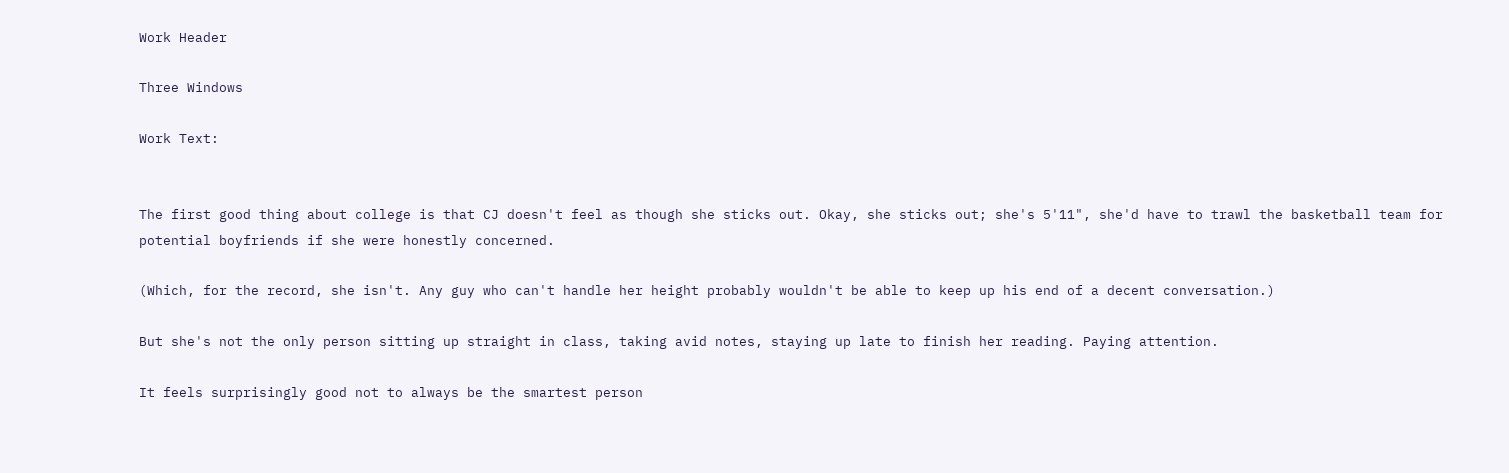Work Header

Three Windows

Work Text:


The first good thing about college is that CJ doesn't feel as though she sticks out. Okay, she sticks out; she's 5'11", she'd have to trawl the basketball team for potential boyfriends if she were honestly concerned.

(Which, for the record, she isn't. Any guy who can't handle her height probably wouldn't be able to keep up his end of a decent conversation.)

But she's not the only person sitting up straight in class, taking avid notes, staying up late to finish her reading. Paying attention.

It feels surprisingly good not to always be the smartest person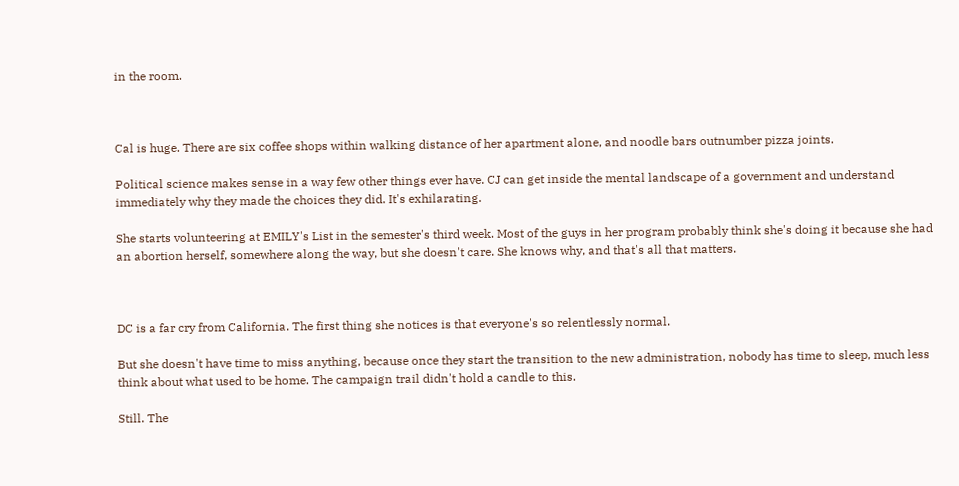in the room.



Cal is huge. There are six coffee shops within walking distance of her apartment alone, and noodle bars outnumber pizza joints.

Political science makes sense in a way few other things ever have. CJ can get inside the mental landscape of a government and understand immediately why they made the choices they did. It's exhilarating.

She starts volunteering at EMILY's List in the semester's third week. Most of the guys in her program probably think she's doing it because she had an abortion herself, somewhere along the way, but she doesn't care. She knows why, and that's all that matters.



DC is a far cry from California. The first thing she notices is that everyone's so relentlessly normal.

But she doesn't have time to miss anything, because once they start the transition to the new administration, nobody has time to sleep, much less think about what used to be home. The campaign trail didn't hold a candle to this.

Still. The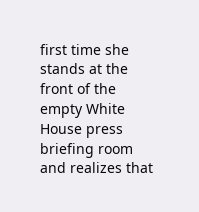first time she stands at the front of the empty White House press briefing room and realizes that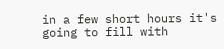in a few short hours it's going to fill with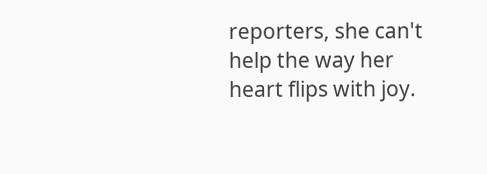reporters, she can't help the way her heart flips with joy.